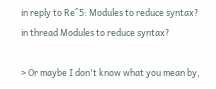in reply to Re^5: Modules to reduce syntax?
in thread Modules to reduce syntax?

> Or maybe I don't know what you mean by,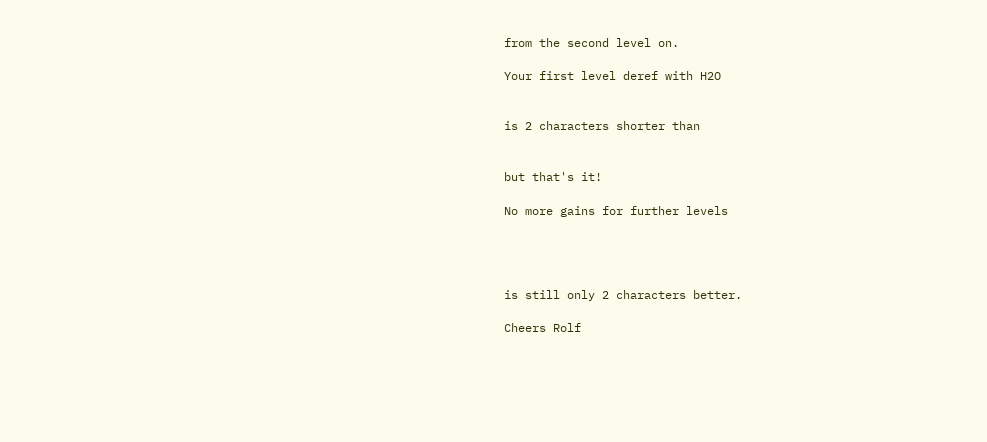from the second level on.

Your first level deref with H2O


is 2 characters shorter than


but that's it!

No more gains for further levels




is still only 2 characters better.

Cheers Rolf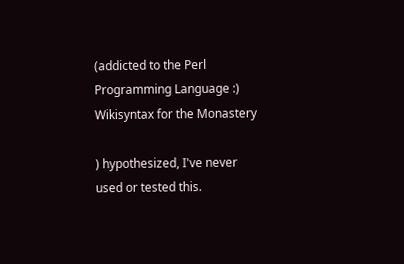(addicted to the Perl Programming Language :)
Wikisyntax for the Monastery

) hypothesized, I've never used or tested this.